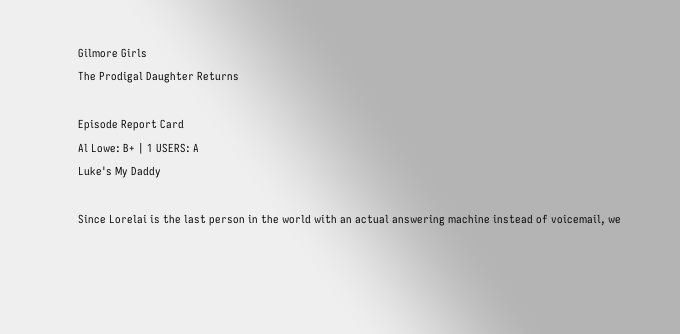Gilmore Girls
The Prodigal Daughter Returns

Episode Report Card
Al Lowe: B+ | 1 USERS: A
Luke's My Daddy

Since Lorelai is the last person in the world with an actual answering machine instead of voicemail, we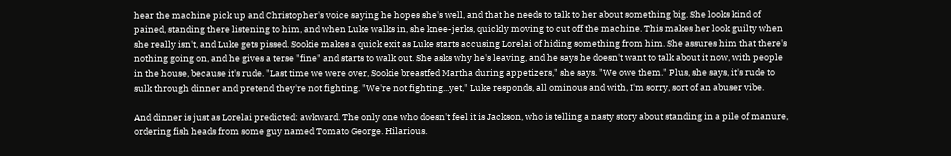hear the machine pick up and Christopher's voice saying he hopes she's well, and that he needs to talk to her about something big. She looks kind of pained, standing there listening to him, and when Luke walks in, she knee-jerks, quickly moving to cut off the machine. This makes her look guilty when she really isn't, and Luke gets pissed. Sookie makes a quick exit as Luke starts accusing Lorelai of hiding something from him. She assures him that there's nothing going on, and he gives a terse "fine" and starts to walk out. She asks why he's leaving, and he says he doesn't want to talk about it now, with people in the house, because it's rude. "Last time we were over, Sookie breastfed Martha during appetizers," she says. "We owe them." Plus, she says, it's rude to sulk through dinner and pretend they're not fighting. "We're not fighting...yet," Luke responds, all ominous and with, I'm sorry, sort of an abuser vibe.

And dinner is just as Lorelai predicted: awkward. The only one who doesn't feel it is Jackson, who is telling a nasty story about standing in a pile of manure, ordering fish heads from some guy named Tomato George. Hilarious.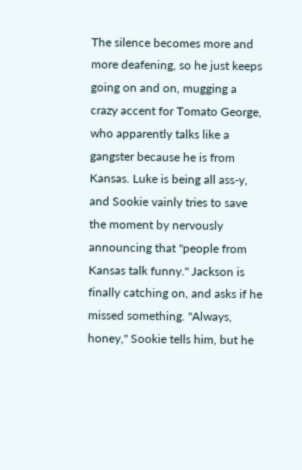The silence becomes more and more deafening, so he just keeps going on and on, mugging a crazy accent for Tomato George, who apparently talks like a gangster because he is from Kansas. Luke is being all ass-y, and Sookie vainly tries to save the moment by nervously announcing that "people from Kansas talk funny." Jackson is finally catching on, and asks if he missed something. "Always, honey," Sookie tells him, but he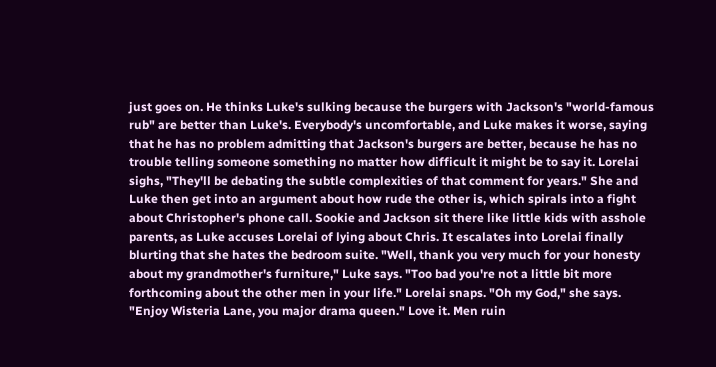just goes on. He thinks Luke's sulking because the burgers with Jackson's "world-famous rub" are better than Luke's. Everybody's uncomfortable, and Luke makes it worse, saying that he has no problem admitting that Jackson's burgers are better, because he has no trouble telling someone something no matter how difficult it might be to say it. Lorelai sighs, "They'll be debating the subtle complexities of that comment for years." She and Luke then get into an argument about how rude the other is, which spirals into a fight about Christopher's phone call. Sookie and Jackson sit there like little kids with asshole parents, as Luke accuses Lorelai of lying about Chris. It escalates into Lorelai finally blurting that she hates the bedroom suite. "Well, thank you very much for your honesty about my grandmother's furniture," Luke says. "Too bad you're not a little bit more forthcoming about the other men in your life." Lorelai snaps. "Oh my God," she says. "Enjoy Wisteria Lane, you major drama queen." Love it. Men ruin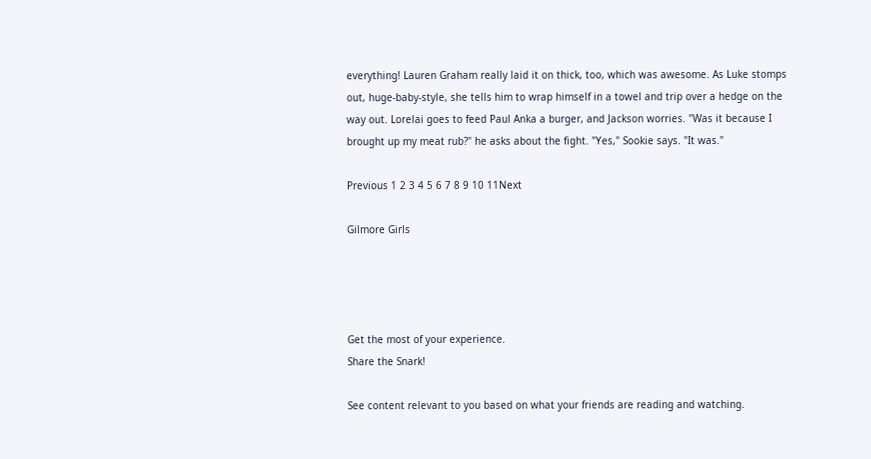everything! Lauren Graham really laid it on thick, too, which was awesome. As Luke stomps out, huge-baby-style, she tells him to wrap himself in a towel and trip over a hedge on the way out. Lorelai goes to feed Paul Anka a burger, and Jackson worries. "Was it because I brought up my meat rub?" he asks about the fight. "Yes," Sookie says. "It was."

Previous 1 2 3 4 5 6 7 8 9 10 11Next

Gilmore Girls




Get the most of your experience.
Share the Snark!

See content relevant to you based on what your friends are reading and watching.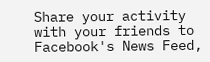Share your activity with your friends to Facebook's News Feed,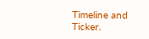Timeline and Ticker.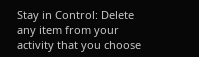Stay in Control: Delete any item from your activity that you choose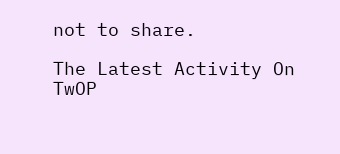not to share.

The Latest Activity On TwOP